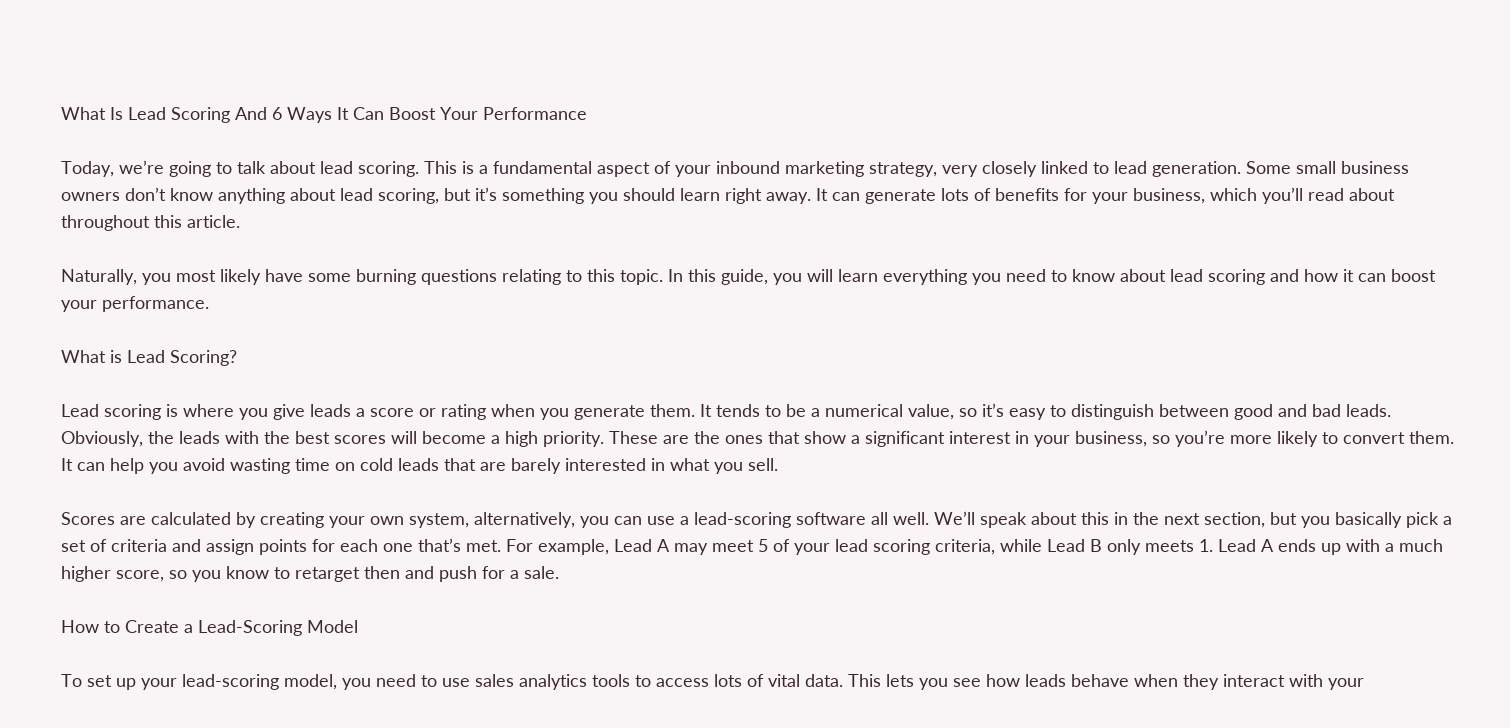What Is Lead Scoring And 6 Ways It Can Boost Your Performance

Today, we’re going to talk about lead scoring. This is a fundamental aspect of your inbound marketing strategy, very closely linked to lead generation. Some small business owners don’t know anything about lead scoring, but it’s something you should learn right away. It can generate lots of benefits for your business, which you’ll read about throughout this article.

Naturally, you most likely have some burning questions relating to this topic. In this guide, you will learn everything you need to know about lead scoring and how it can boost your performance.

What is Lead Scoring?

Lead scoring is where you give leads a score or rating when you generate them. It tends to be a numerical value, so it’s easy to distinguish between good and bad leads. Obviously, the leads with the best scores will become a high priority. These are the ones that show a significant interest in your business, so you’re more likely to convert them. It can help you avoid wasting time on cold leads that are barely interested in what you sell.

Scores are calculated by creating your own system, alternatively, you can use a lead-scoring software all well. We’ll speak about this in the next section, but you basically pick a set of criteria and assign points for each one that’s met. For example, Lead A may meet 5 of your lead scoring criteria, while Lead B only meets 1. Lead A ends up with a much higher score, so you know to retarget then and push for a sale.

How to Create a Lead-Scoring Model

To set up your lead-scoring model, you need to use sales analytics tools to access lots of vital data. This lets you see how leads behave when they interact with your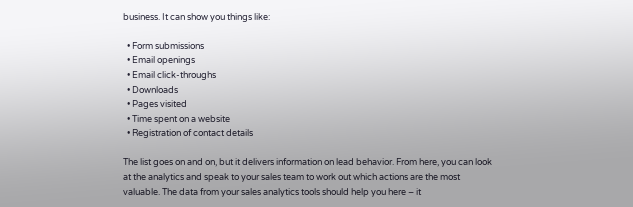business. It can show you things like:

  • Form submissions
  • Email openings
  • Email click-throughs
  • Downloads
  • Pages visited
  • Time spent on a website
  • Registration of contact details

The list goes on and on, but it delivers information on lead behavior. From here, you can look at the analytics and speak to your sales team to work out which actions are the most valuable. The data from your sales analytics tools should help you here – it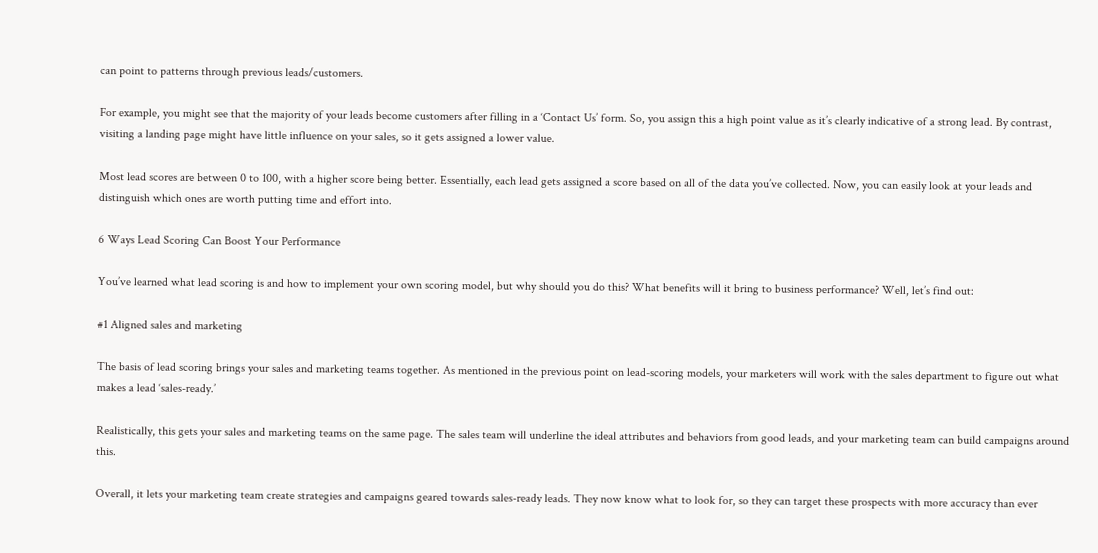can point to patterns through previous leads/customers.

For example, you might see that the majority of your leads become customers after filling in a ‘Contact Us’ form. So, you assign this a high point value as it’s clearly indicative of a strong lead. By contrast, visiting a landing page might have little influence on your sales, so it gets assigned a lower value.

Most lead scores are between 0 to 100, with a higher score being better. Essentially, each lead gets assigned a score based on all of the data you’ve collected. Now, you can easily look at your leads and distinguish which ones are worth putting time and effort into.

6 Ways Lead Scoring Can Boost Your Performance

You’ve learned what lead scoring is and how to implement your own scoring model, but why should you do this? What benefits will it bring to business performance? Well, let’s find out:

#1 Aligned sales and marketing

The basis of lead scoring brings your sales and marketing teams together. As mentioned in the previous point on lead-scoring models, your marketers will work with the sales department to figure out what makes a lead ‘sales-ready.’

Realistically, this gets your sales and marketing teams on the same page. The sales team will underline the ideal attributes and behaviors from good leads, and your marketing team can build campaigns around this.

Overall, it lets your marketing team create strategies and campaigns geared towards sales-ready leads. They now know what to look for, so they can target these prospects with more accuracy than ever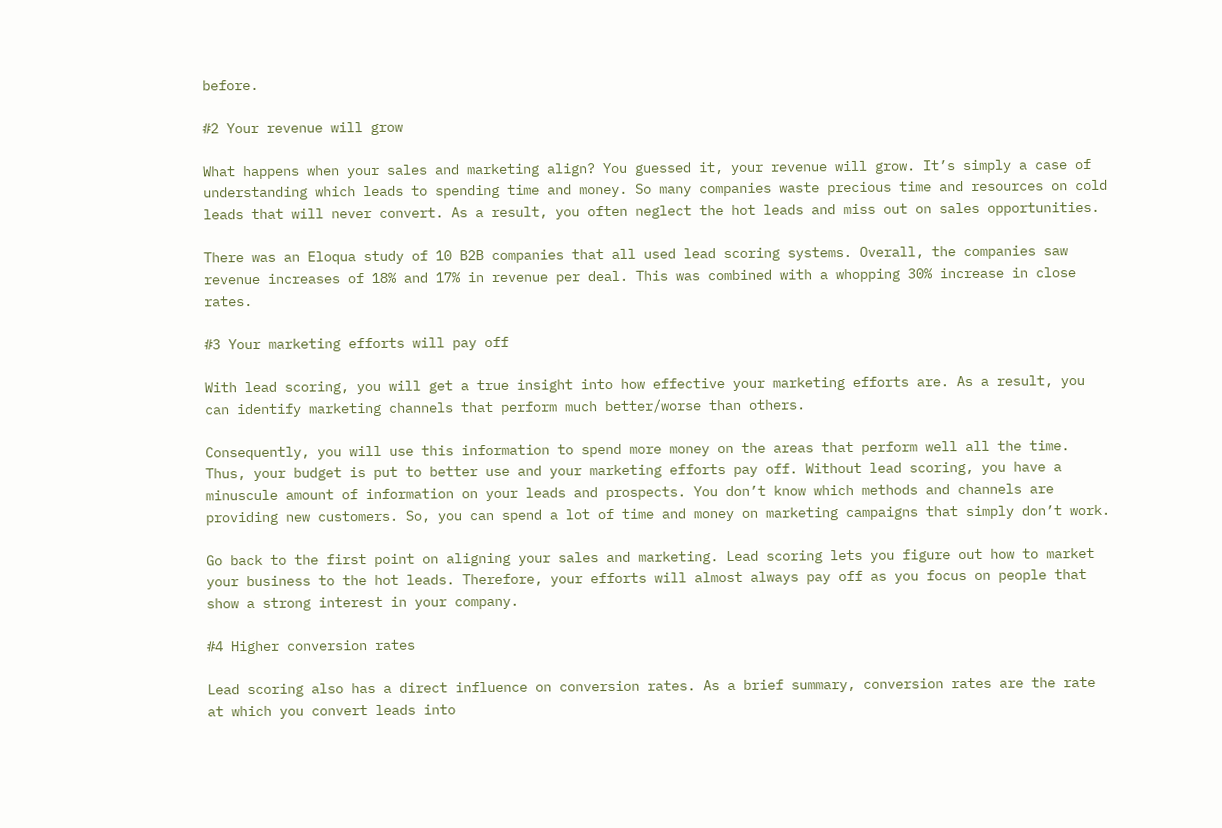before.

#2 Your revenue will grow

What happens when your sales and marketing align? You guessed it, your revenue will grow. It’s simply a case of understanding which leads to spending time and money. So many companies waste precious time and resources on cold leads that will never convert. As a result, you often neglect the hot leads and miss out on sales opportunities.

There was an Eloqua study of 10 B2B companies that all used lead scoring systems. Overall, the companies saw revenue increases of 18% and 17% in revenue per deal. This was combined with a whopping 30% increase in close rates.

#3 Your marketing efforts will pay off

With lead scoring, you will get a true insight into how effective your marketing efforts are. As a result, you can identify marketing channels that perform much better/worse than others.

Consequently, you will use this information to spend more money on the areas that perform well all the time. Thus, your budget is put to better use and your marketing efforts pay off. Without lead scoring, you have a minuscule amount of information on your leads and prospects. You don’t know which methods and channels are providing new customers. So, you can spend a lot of time and money on marketing campaigns that simply don’t work.

Go back to the first point on aligning your sales and marketing. Lead scoring lets you figure out how to market your business to the hot leads. Therefore, your efforts will almost always pay off as you focus on people that show a strong interest in your company.

#4 Higher conversion rates

Lead scoring also has a direct influence on conversion rates. As a brief summary, conversion rates are the rate at which you convert leads into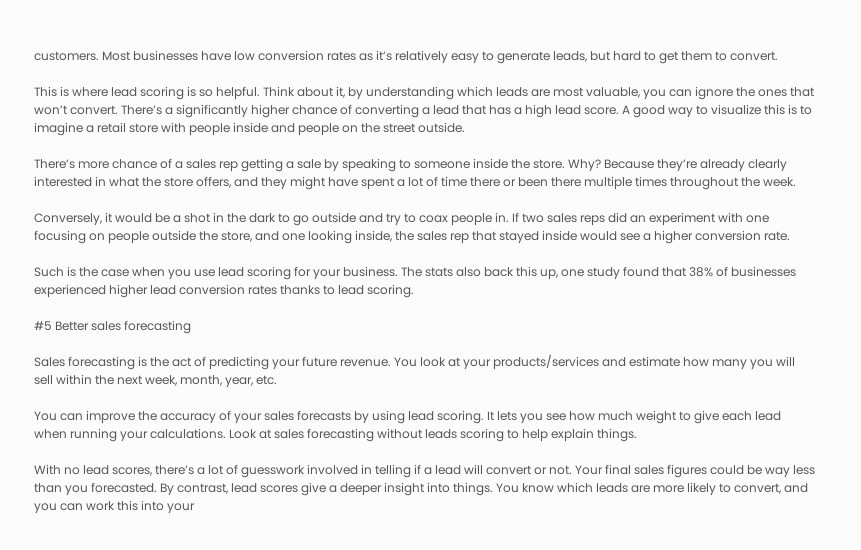customers. Most businesses have low conversion rates as it’s relatively easy to generate leads, but hard to get them to convert.

This is where lead scoring is so helpful. Think about it, by understanding which leads are most valuable, you can ignore the ones that won’t convert. There’s a significantly higher chance of converting a lead that has a high lead score. A good way to visualize this is to imagine a retail store with people inside and people on the street outside.

There’s more chance of a sales rep getting a sale by speaking to someone inside the store. Why? Because they’re already clearly interested in what the store offers, and they might have spent a lot of time there or been there multiple times throughout the week.

Conversely, it would be a shot in the dark to go outside and try to coax people in. If two sales reps did an experiment with one focusing on people outside the store, and one looking inside, the sales rep that stayed inside would see a higher conversion rate.

Such is the case when you use lead scoring for your business. The stats also back this up, one study found that 38% of businesses experienced higher lead conversion rates thanks to lead scoring.

#5 Better sales forecasting

Sales forecasting is the act of predicting your future revenue. You look at your products/services and estimate how many you will sell within the next week, month, year, etc.

You can improve the accuracy of your sales forecasts by using lead scoring. It lets you see how much weight to give each lead when running your calculations. Look at sales forecasting without leads scoring to help explain things.

With no lead scores, there’s a lot of guesswork involved in telling if a lead will convert or not. Your final sales figures could be way less than you forecasted. By contrast, lead scores give a deeper insight into things. You know which leads are more likely to convert, and you can work this into your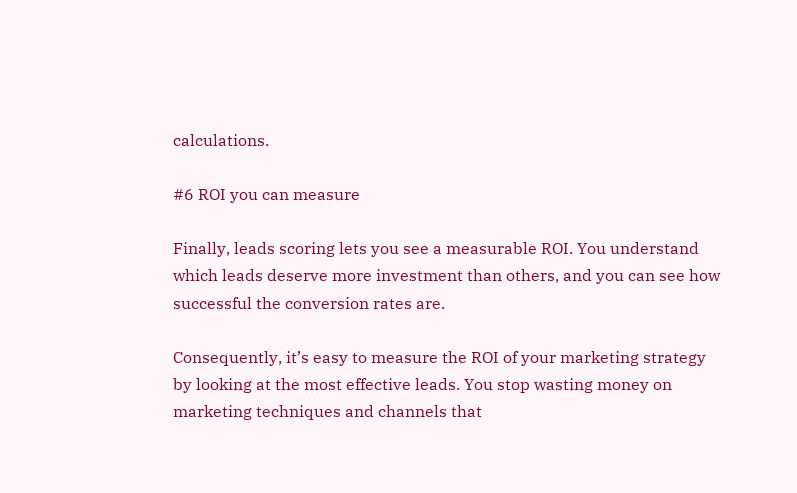calculations.

#6 ROI you can measure

Finally, leads scoring lets you see a measurable ROI. You understand which leads deserve more investment than others, and you can see how successful the conversion rates are.

Consequently, it’s easy to measure the ROI of your marketing strategy by looking at the most effective leads. You stop wasting money on marketing techniques and channels that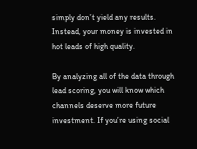simply don’t yield any results. Instead, your money is invested in hot leads of high quality.

By analyzing all of the data through lead scoring, you will know which channels deserve more future investment. If you’re using social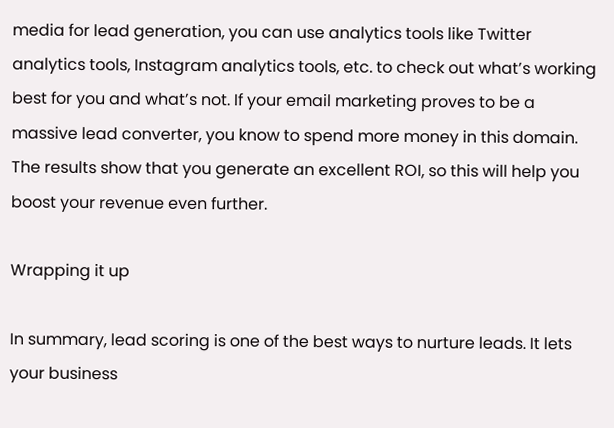media for lead generation, you can use analytics tools like Twitter analytics tools, Instagram analytics tools, etc. to check out what’s working best for you and what’s not. If your email marketing proves to be a massive lead converter, you know to spend more money in this domain. The results show that you generate an excellent ROI, so this will help you boost your revenue even further.

Wrapping it up

In summary, lead scoring is one of the best ways to nurture leads. It lets your business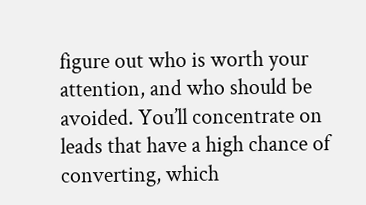figure out who is worth your attention, and who should be avoided. You’ll concentrate on leads that have a high chance of converting, which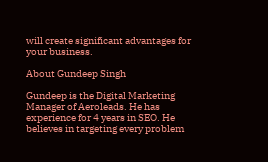will create significant advantages for your business.

About Gundeep Singh

Gundeep is the Digital Marketing Manager of Aeroleads. He has experience for 4 years in SEO. He believes in targeting every problem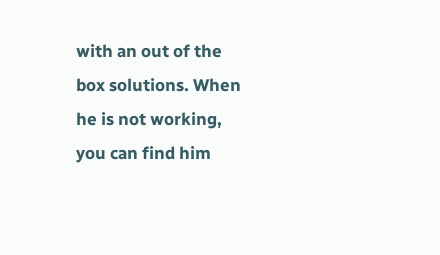with an out of the box solutions. When he is not working, you can find him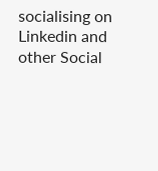socialising on Linkedin and other Social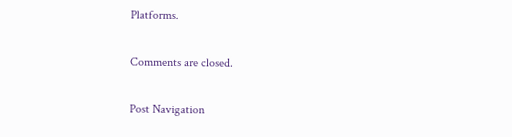Platforms.

Comments are closed.

Post Navigation